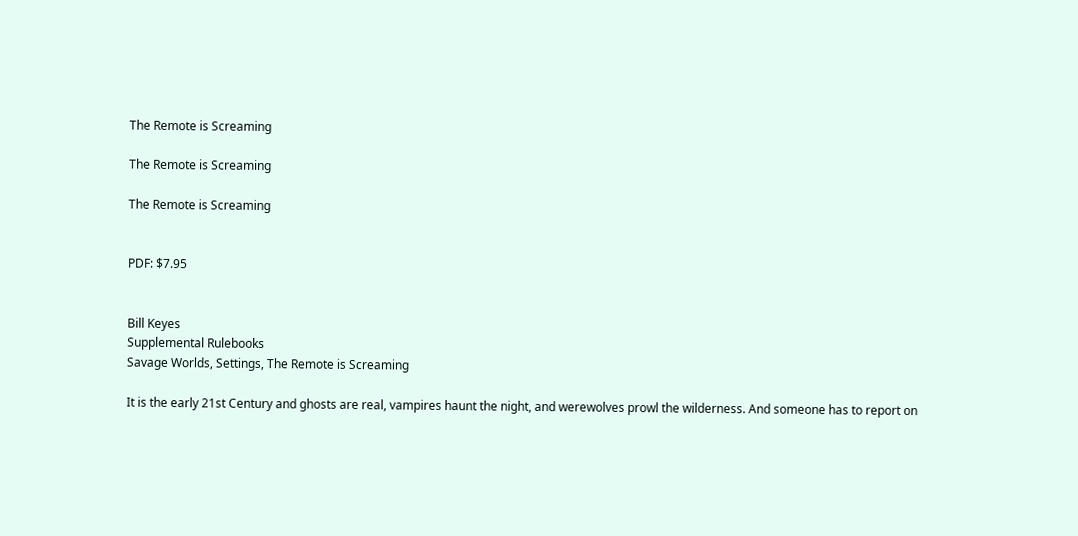The Remote is Screaming

The Remote is Screaming

The Remote is Screaming


PDF: $7.95


Bill Keyes
Supplemental Rulebooks
Savage Worlds, Settings, The Remote is Screaming

It is the early 21st Century and ghosts are real, vampires haunt the night, and werewolves prowl the wilderness. And someone has to report on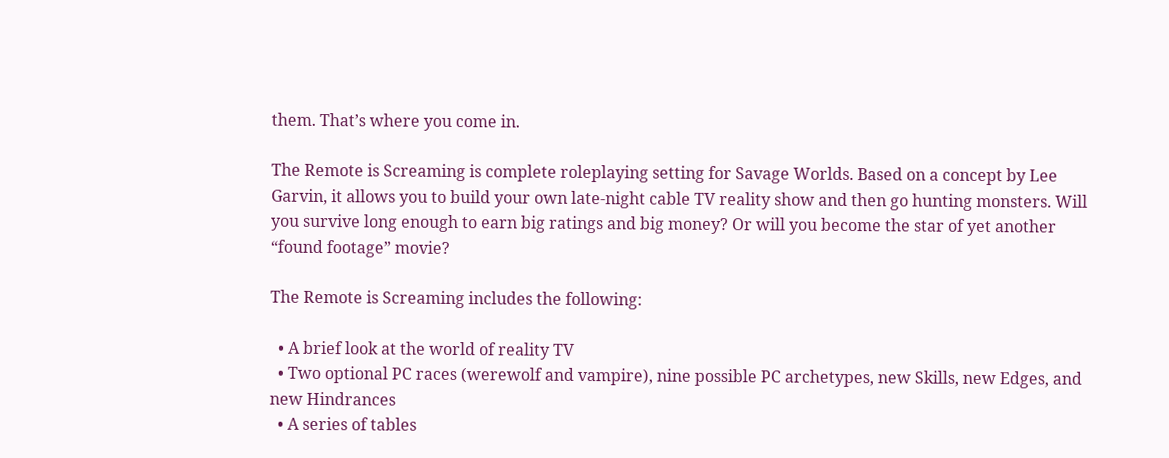them. That’s where you come in.

The Remote is Screaming is complete roleplaying setting for Savage Worlds. Based on a concept by Lee Garvin, it allows you to build your own late-night cable TV reality show and then go hunting monsters. Will you survive long enough to earn big ratings and big money? Or will you become the star of yet another “found footage” movie?

The Remote is Screaming includes the following:

  • A brief look at the world of reality TV
  • Two optional PC races (werewolf and vampire), nine possible PC archetypes, new Skills, new Edges, and new Hindrances
  • A series of tables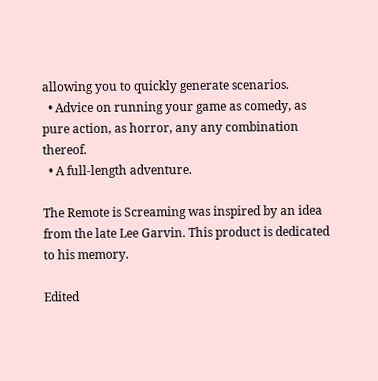allowing you to quickly generate scenarios.
  • Advice on running your game as comedy, as pure action, as horror, any any combination thereof.
  • A full-length adventure.

The Remote is Screaming was inspired by an idea from the late Lee Garvin. This product is dedicated to his memory.

Edited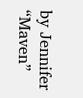by Jennifer “Maven”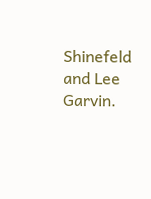Shinefeld and Lee Garvin.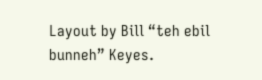Layout by Bill “teh ebil bunneh” Keyes.